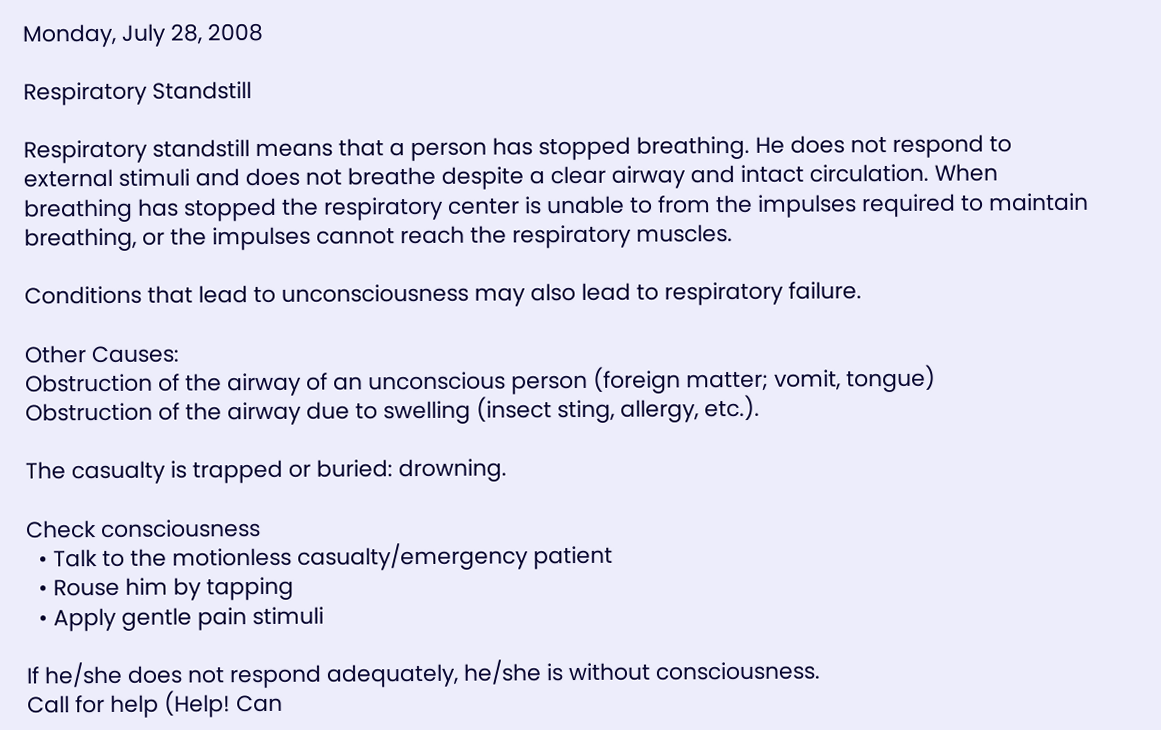Monday, July 28, 2008

Respiratory Standstill

Respiratory standstill means that a person has stopped breathing. He does not respond to external stimuli and does not breathe despite a clear airway and intact circulation. When breathing has stopped the respiratory center is unable to from the impulses required to maintain breathing, or the impulses cannot reach the respiratory muscles.

Conditions that lead to unconsciousness may also lead to respiratory failure.

Other Causes:
Obstruction of the airway of an unconscious person (foreign matter; vomit, tongue)
Obstruction of the airway due to swelling (insect sting, allergy, etc.).

The casualty is trapped or buried: drowning.

Check consciousness
  • Talk to the motionless casualty/emergency patient
  • Rouse him by tapping
  • Apply gentle pain stimuli

If he/she does not respond adequately, he/she is without consciousness.
Call for help (Help! Can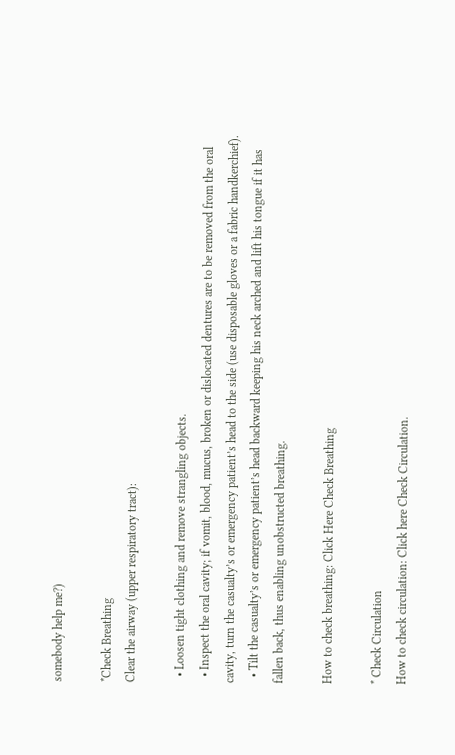somebody help me?)

*Check Breathing
Clear the airway (upper respiratory tract):

  • Loosen tight clothing and remove strangling objects.
  • Inspect the oral cavity; if vomit, blood, mucus, broken or dislocated dentures are to be removed from the oral cavity, turn the casualty’s or emergency patient’s head to the side (use disposable gloves or a fabric handkerchief).
  • Tilt the casualty’s or emergency patient’s head backward keeping his neck arched and lift his tongue if it has fallen back, thus enabling unobstructed breathing.

How to check breathing: Click Here Check Breathing

* Check Circulation
How to check circulation: Click here Check Circulation.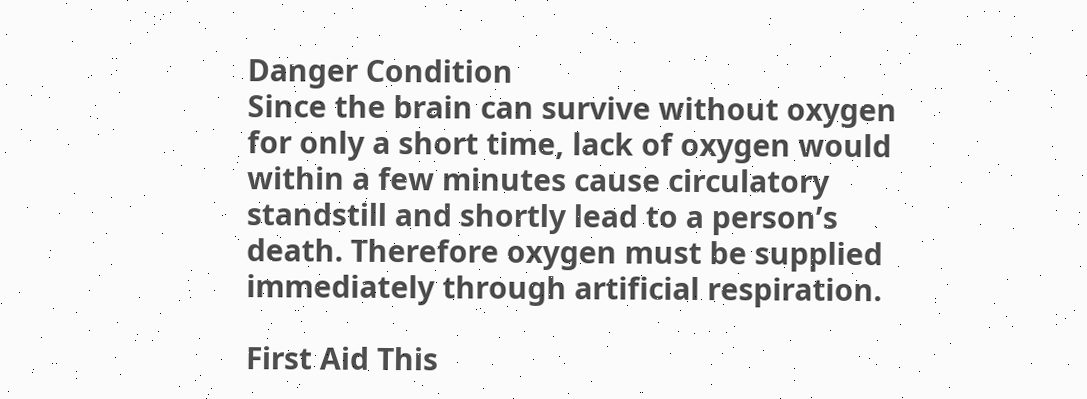Danger Condition
Since the brain can survive without oxygen for only a short time, lack of oxygen would within a few minutes cause circulatory standstill and shortly lead to a person’s death. Therefore oxygen must be supplied immediately through artificial respiration.

First Aid This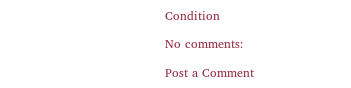Condition

No comments:

Post a Comment